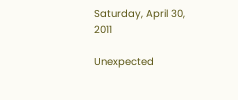Saturday, April 30, 2011

Unexpected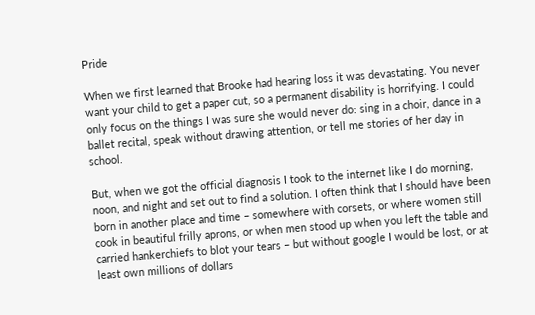Pride

When we first learned that Brooke had hearing loss it was devastating. You never want your child to get a paper cut, so a permanent disability is horrifying. I could only focus on the things I was sure she would never do: sing in a choir, dance in a ballet recital, speak without drawing attention, or tell me stories of her day in school.

But, when we got the official diagnosis I took to the internet like I do morning, noon, and night and set out to find a solution. I often think that I should have been born in another place and time – somewhere with corsets, or where women still cook in beautiful frilly aprons, or when men stood up when you left the table and carried hankerchiefs to blot your tears – but without google I would be lost, or at least own millions of dollars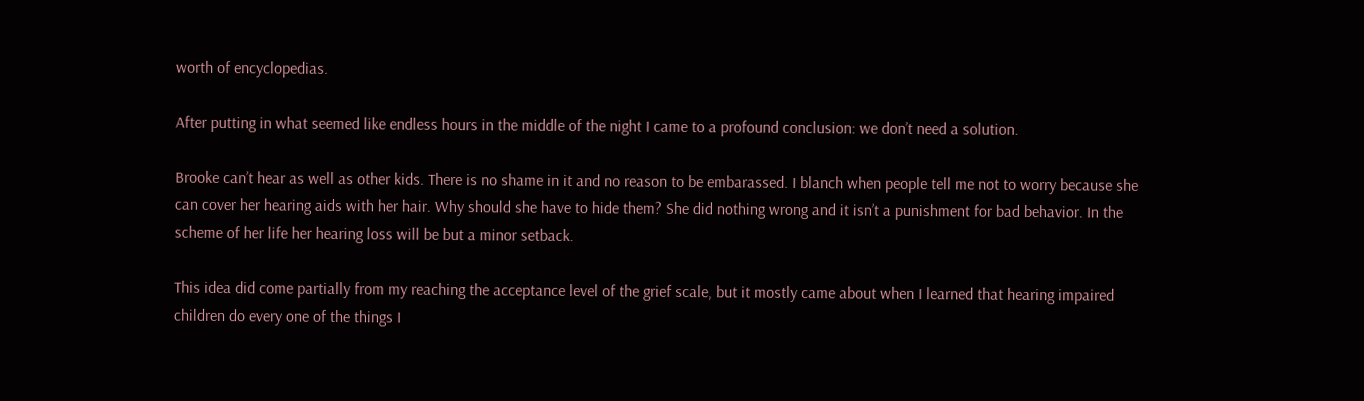worth of encyclopedias.

After putting in what seemed like endless hours in the middle of the night I came to a profound conclusion: we don’t need a solution.

Brooke can’t hear as well as other kids. There is no shame in it and no reason to be embarassed. I blanch when people tell me not to worry because she can cover her hearing aids with her hair. Why should she have to hide them? She did nothing wrong and it isn’t a punishment for bad behavior. In the scheme of her life her hearing loss will be but a minor setback.

This idea did come partially from my reaching the acceptance level of the grief scale, but it mostly came about when I learned that hearing impaired children do every one of the things I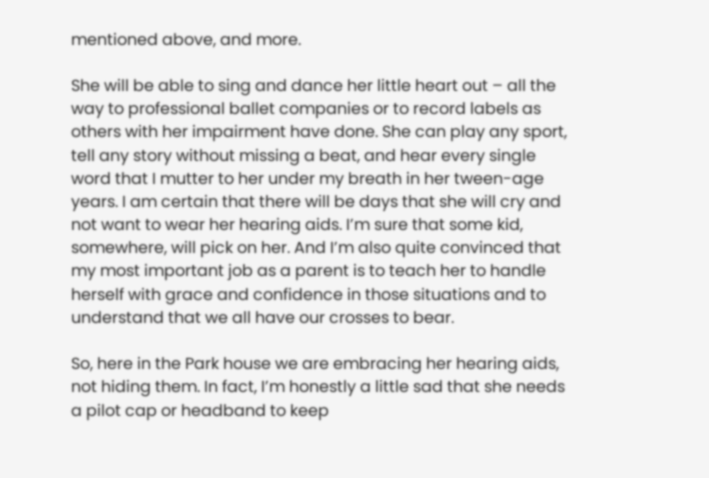mentioned above, and more.

She will be able to sing and dance her little heart out – all the way to professional ballet companies or to record labels as others with her impairment have done. She can play any sport, tell any story without missing a beat, and hear every single word that I mutter to her under my breath in her tween-age years. I am certain that there will be days that she will cry and not want to wear her hearing aids. I’m sure that some kid, somewhere, will pick on her. And I’m also quite convinced that my most important job as a parent is to teach her to handle herself with grace and confidence in those situations and to understand that we all have our crosses to bear.

So, here in the Park house we are embracing her hearing aids, not hiding them. In fact, I’m honestly a little sad that she needs a pilot cap or headband to keep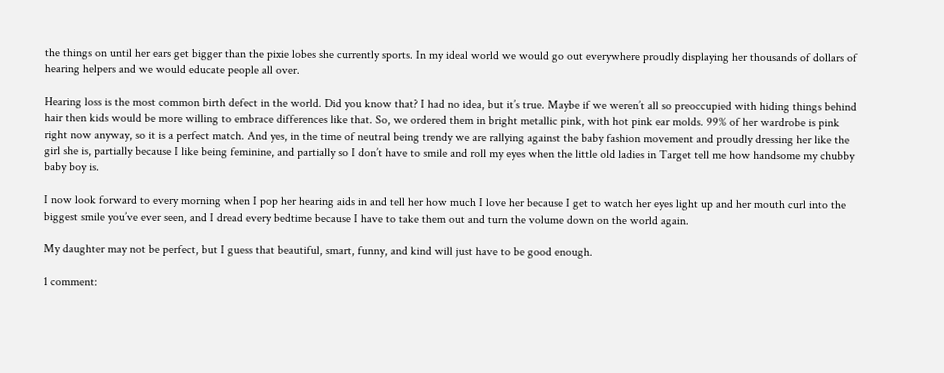the things on until her ears get bigger than the pixie lobes she currently sports. In my ideal world we would go out everywhere proudly displaying her thousands of dollars of hearing helpers and we would educate people all over.

Hearing loss is the most common birth defect in the world. Did you know that? I had no idea, but it’s true. Maybe if we weren’t all so preoccupied with hiding things behind hair then kids would be more willing to embrace differences like that. So, we ordered them in bright metallic pink, with hot pink ear molds. 99% of her wardrobe is pink right now anyway, so it is a perfect match. And yes, in the time of neutral being trendy we are rallying against the baby fashion movement and proudly dressing her like the girl she is, partially because I like being feminine, and partially so I don’t have to smile and roll my eyes when the little old ladies in Target tell me how handsome my chubby baby boy is.

I now look forward to every morning when I pop her hearing aids in and tell her how much I love her because I get to watch her eyes light up and her mouth curl into the biggest smile you’ve ever seen, and I dread every bedtime because I have to take them out and turn the volume down on the world again.

My daughter may not be perfect, but I guess that beautiful, smart, funny, and kind will just have to be good enough.

1 comment: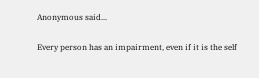Anonymous said...

Every person has an impairment, even if it is the self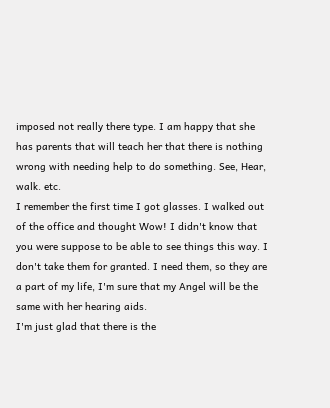imposed not really there type. I am happy that she has parents that will teach her that there is nothing wrong with needing help to do something. See, Hear, walk. etc.
I remember the first time I got glasses. I walked out of the office and thought Wow! I didn't know that you were suppose to be able to see things this way. I don't take them for granted. I need them, so they are a part of my life, I'm sure that my Angel will be the same with her hearing aids.
I'm just glad that there is the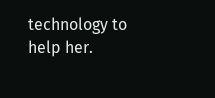technology to help her.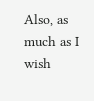Also, as much as I wish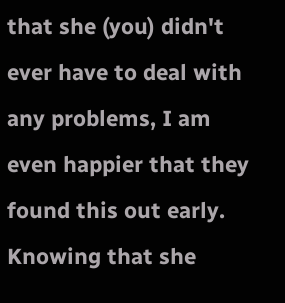that she (you) didn't ever have to deal with any problems, I am even happier that they found this out early. Knowing that she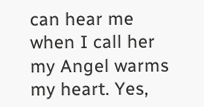can hear me when I call her my Angel warms my heart. Yes,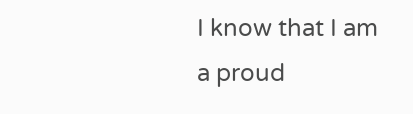I know that I am a proud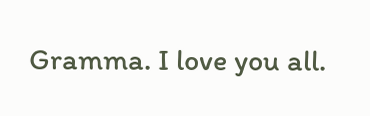Gramma. I love you all.